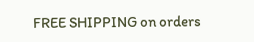FREE SHIPPING on orders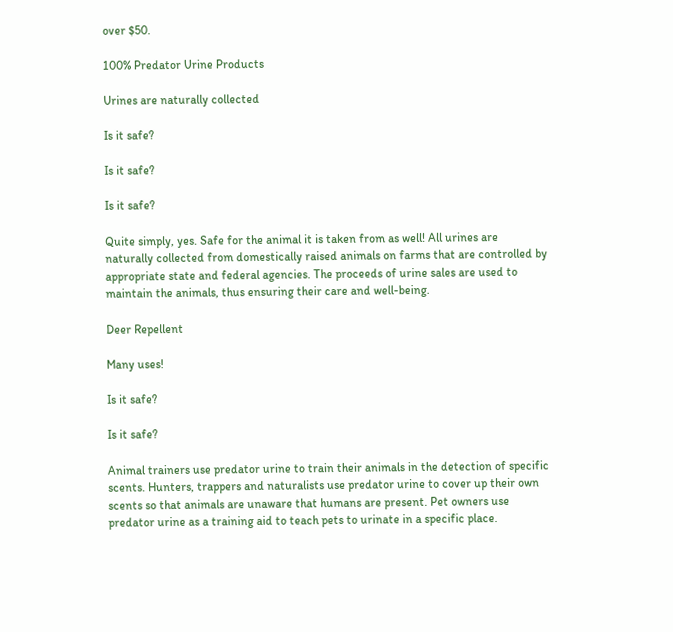over $50.

100% Predator Urine Products

Urines are naturally collected

Is it safe?

Is it safe?

Is it safe?

Quite simply, yes. Safe for the animal it is taken from as well! All urines are naturally collected from domestically raised animals on farms that are controlled by appropriate state and federal agencies. The proceeds of urine sales are used to maintain the animals, thus ensuring their care and well-being.

Deer Repellent

Many uses!

Is it safe?

Is it safe?

Animal trainers use predator urine to train their animals in the detection of specific scents. Hunters, trappers and naturalists use predator urine to cover up their own scents so that animals are unaware that humans are present. Pet owners use predator urine as a training aid to teach pets to urinate in a specific place.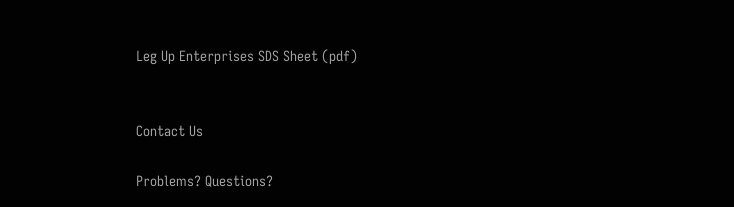Leg Up Enterprises SDS Sheet (pdf)


Contact Us

Problems? Questions?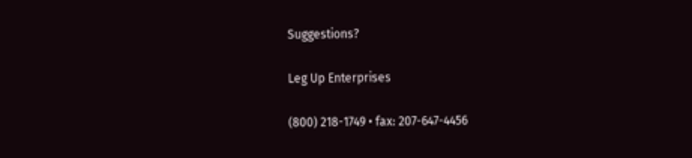Suggestions?

Leg Up Enterprises

(800) 218-1749 • fax: 207-647-4456